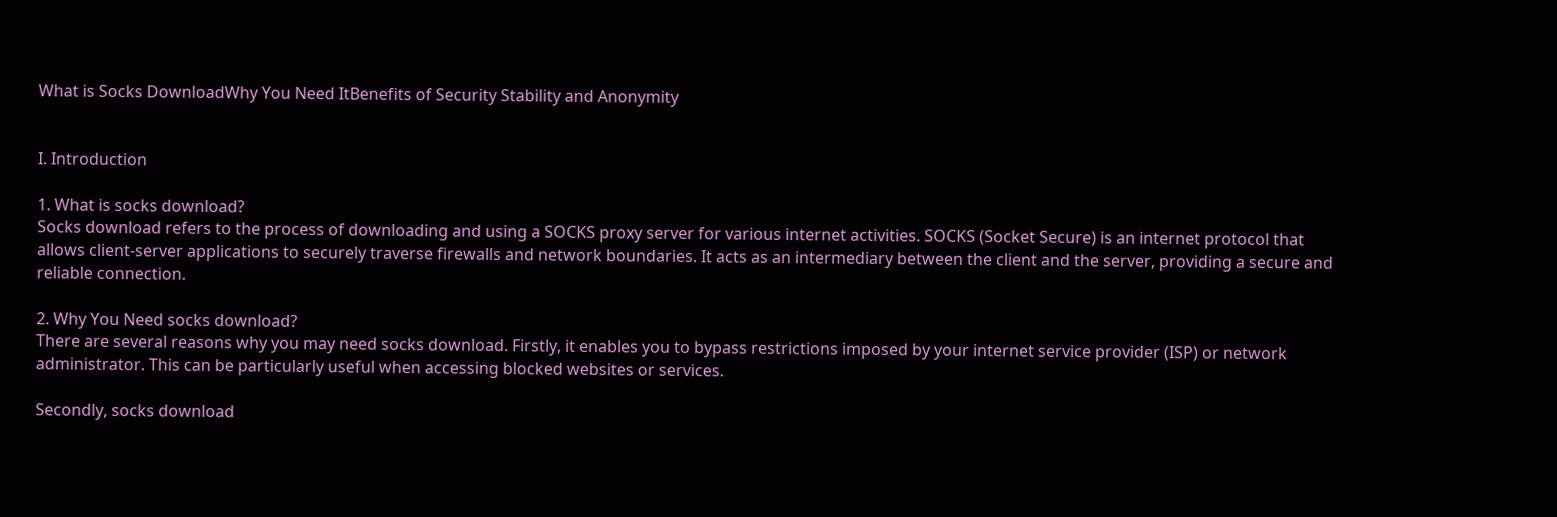What is Socks DownloadWhy You Need ItBenefits of Security Stability and Anonymity


I. Introduction

1. What is socks download?
Socks download refers to the process of downloading and using a SOCKS proxy server for various internet activities. SOCKS (Socket Secure) is an internet protocol that allows client-server applications to securely traverse firewalls and network boundaries. It acts as an intermediary between the client and the server, providing a secure and reliable connection.

2. Why You Need socks download?
There are several reasons why you may need socks download. Firstly, it enables you to bypass restrictions imposed by your internet service provider (ISP) or network administrator. This can be particularly useful when accessing blocked websites or services.

Secondly, socks download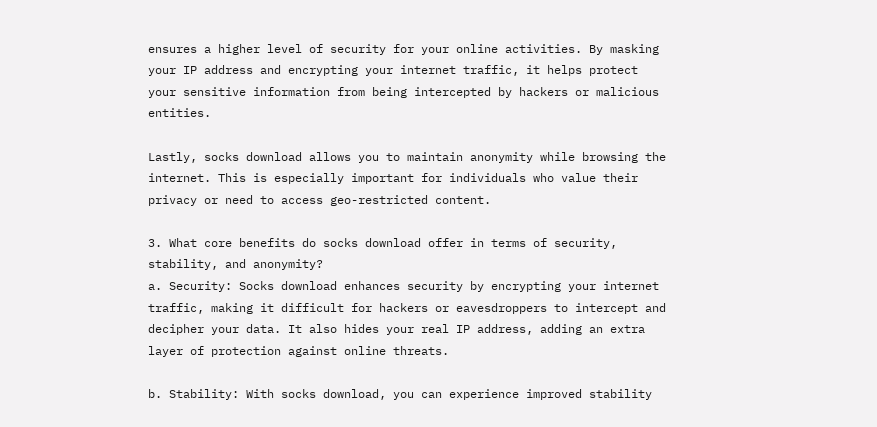ensures a higher level of security for your online activities. By masking your IP address and encrypting your internet traffic, it helps protect your sensitive information from being intercepted by hackers or malicious entities.

Lastly, socks download allows you to maintain anonymity while browsing the internet. This is especially important for individuals who value their privacy or need to access geo-restricted content.

3. What core benefits do socks download offer in terms of security, stability, and anonymity?
a. Security: Socks download enhances security by encrypting your internet traffic, making it difficult for hackers or eavesdroppers to intercept and decipher your data. It also hides your real IP address, adding an extra layer of protection against online threats.

b. Stability: With socks download, you can experience improved stability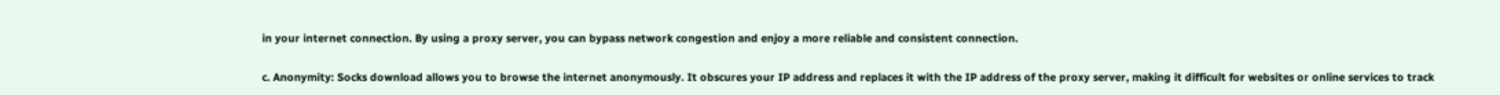in your internet connection. By using a proxy server, you can bypass network congestion and enjoy a more reliable and consistent connection.

c. Anonymity: Socks download allows you to browse the internet anonymously. It obscures your IP address and replaces it with the IP address of the proxy server, making it difficult for websites or online services to track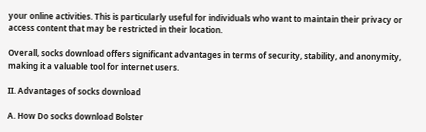your online activities. This is particularly useful for individuals who want to maintain their privacy or access content that may be restricted in their location.

Overall, socks download offers significant advantages in terms of security, stability, and anonymity, making it a valuable tool for internet users.

II. Advantages of socks download

A. How Do socks download Bolster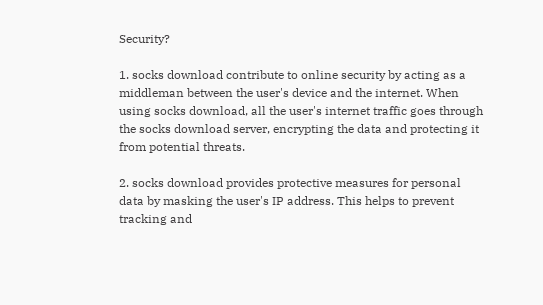Security?

1. socks download contribute to online security by acting as a middleman between the user's device and the internet. When using socks download, all the user's internet traffic goes through the socks download server, encrypting the data and protecting it from potential threats.

2. socks download provides protective measures for personal data by masking the user's IP address. This helps to prevent tracking and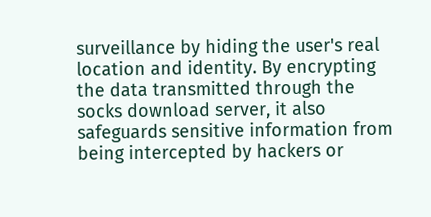surveillance by hiding the user's real location and identity. By encrypting the data transmitted through the socks download server, it also safeguards sensitive information from being intercepted by hackers or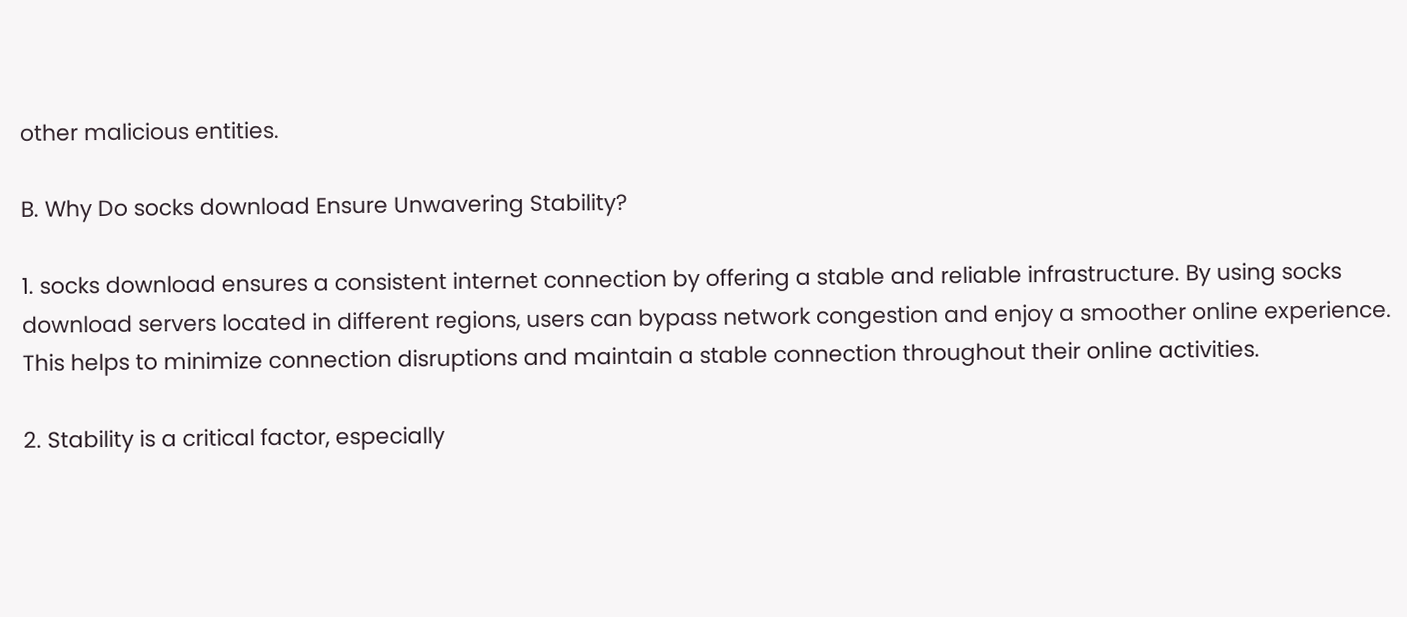other malicious entities.

B. Why Do socks download Ensure Unwavering Stability?

1. socks download ensures a consistent internet connection by offering a stable and reliable infrastructure. By using socks download servers located in different regions, users can bypass network congestion and enjoy a smoother online experience. This helps to minimize connection disruptions and maintain a stable connection throughout their online activities.

2. Stability is a critical factor, especially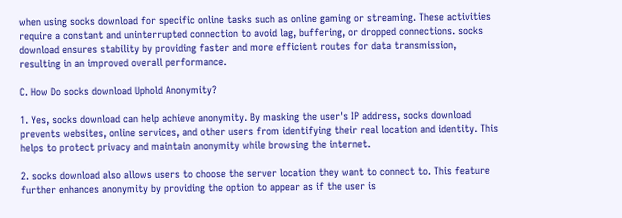when using socks download for specific online tasks such as online gaming or streaming. These activities require a constant and uninterrupted connection to avoid lag, buffering, or dropped connections. socks download ensures stability by providing faster and more efficient routes for data transmission, resulting in an improved overall performance.

C. How Do socks download Uphold Anonymity?

1. Yes, socks download can help achieve anonymity. By masking the user's IP address, socks download prevents websites, online services, and other users from identifying their real location and identity. This helps to protect privacy and maintain anonymity while browsing the internet.

2. socks download also allows users to choose the server location they want to connect to. This feature further enhances anonymity by providing the option to appear as if the user is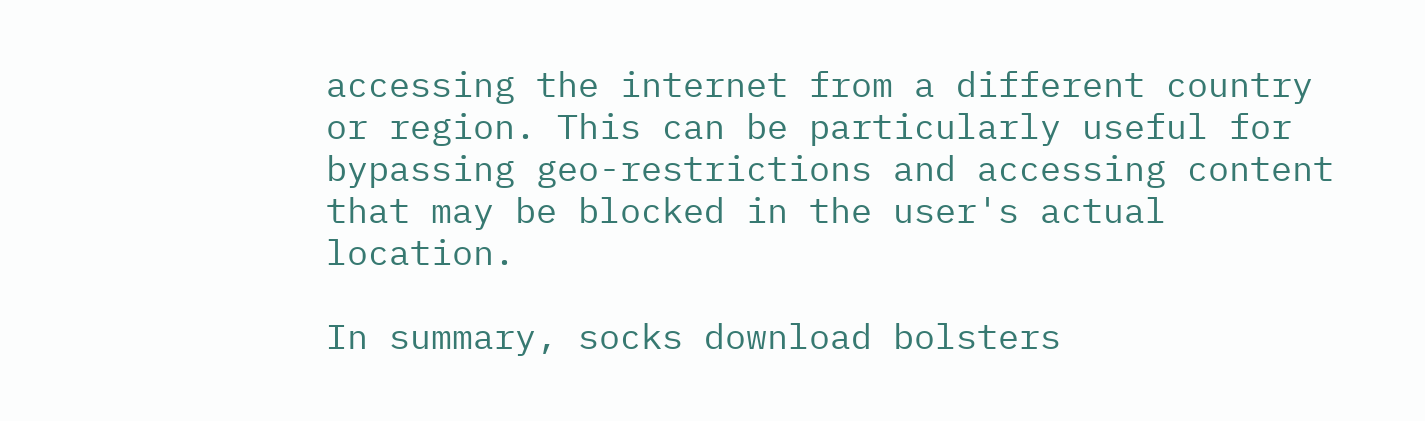accessing the internet from a different country or region. This can be particularly useful for bypassing geo-restrictions and accessing content that may be blocked in the user's actual location.

In summary, socks download bolsters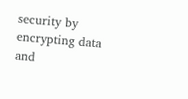security by encrypting data and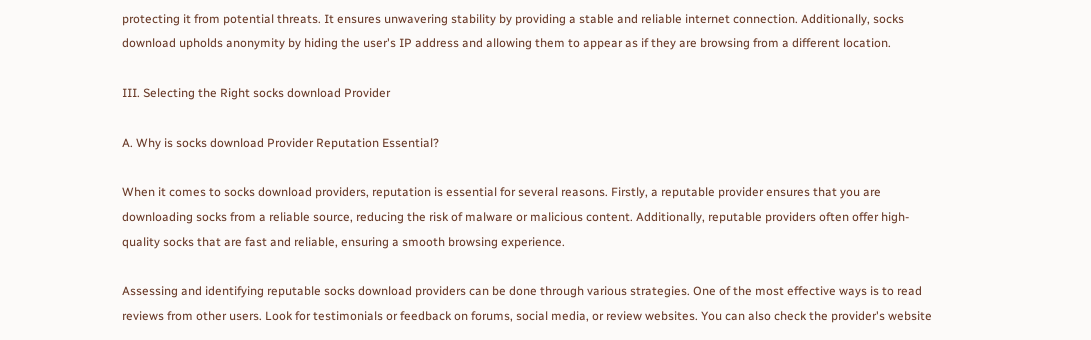protecting it from potential threats. It ensures unwavering stability by providing a stable and reliable internet connection. Additionally, socks download upholds anonymity by hiding the user's IP address and allowing them to appear as if they are browsing from a different location.

III. Selecting the Right socks download Provider

A. Why is socks download Provider Reputation Essential?

When it comes to socks download providers, reputation is essential for several reasons. Firstly, a reputable provider ensures that you are downloading socks from a reliable source, reducing the risk of malware or malicious content. Additionally, reputable providers often offer high-quality socks that are fast and reliable, ensuring a smooth browsing experience.

Assessing and identifying reputable socks download providers can be done through various strategies. One of the most effective ways is to read reviews from other users. Look for testimonials or feedback on forums, social media, or review websites. You can also check the provider's website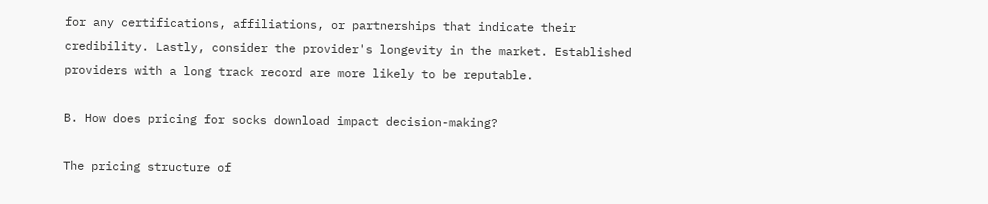for any certifications, affiliations, or partnerships that indicate their credibility. Lastly, consider the provider's longevity in the market. Established providers with a long track record are more likely to be reputable.

B. How does pricing for socks download impact decision-making?

The pricing structure of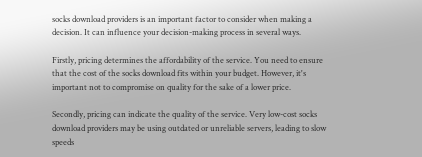socks download providers is an important factor to consider when making a decision. It can influence your decision-making process in several ways.

Firstly, pricing determines the affordability of the service. You need to ensure that the cost of the socks download fits within your budget. However, it's important not to compromise on quality for the sake of a lower price.

Secondly, pricing can indicate the quality of the service. Very low-cost socks download providers may be using outdated or unreliable servers, leading to slow speeds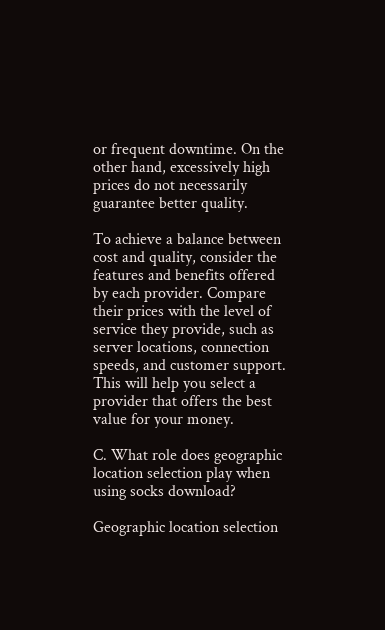or frequent downtime. On the other hand, excessively high prices do not necessarily guarantee better quality.

To achieve a balance between cost and quality, consider the features and benefits offered by each provider. Compare their prices with the level of service they provide, such as server locations, connection speeds, and customer support. This will help you select a provider that offers the best value for your money.

C. What role does geographic location selection play when using socks download?

Geographic location selection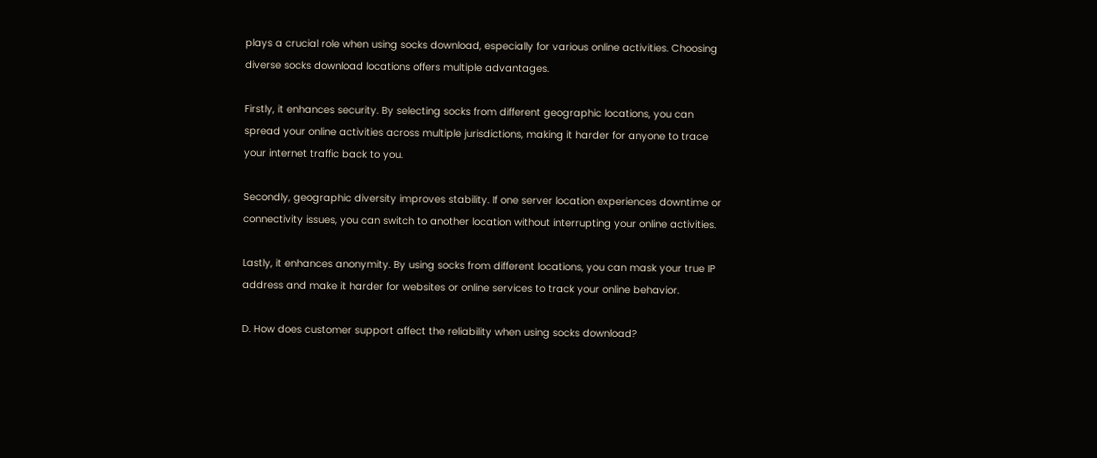plays a crucial role when using socks download, especially for various online activities. Choosing diverse socks download locations offers multiple advantages.

Firstly, it enhances security. By selecting socks from different geographic locations, you can spread your online activities across multiple jurisdictions, making it harder for anyone to trace your internet traffic back to you.

Secondly, geographic diversity improves stability. If one server location experiences downtime or connectivity issues, you can switch to another location without interrupting your online activities.

Lastly, it enhances anonymity. By using socks from different locations, you can mask your true IP address and make it harder for websites or online services to track your online behavior.

D. How does customer support affect the reliability when using socks download?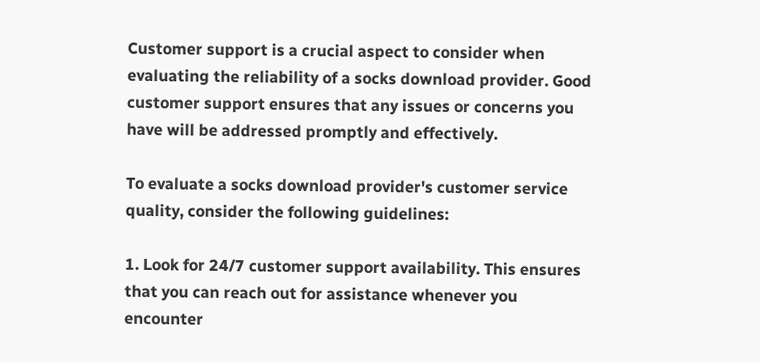Customer support is a crucial aspect to consider when evaluating the reliability of a socks download provider. Good customer support ensures that any issues or concerns you have will be addressed promptly and effectively.

To evaluate a socks download provider's customer service quality, consider the following guidelines:

1. Look for 24/7 customer support availability. This ensures that you can reach out for assistance whenever you encounter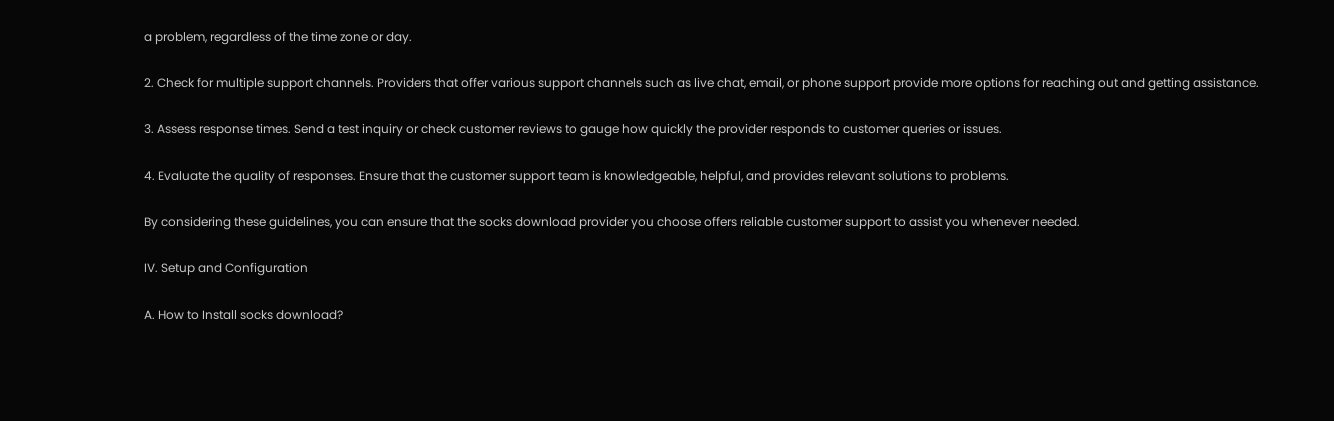a problem, regardless of the time zone or day.

2. Check for multiple support channels. Providers that offer various support channels such as live chat, email, or phone support provide more options for reaching out and getting assistance.

3. Assess response times. Send a test inquiry or check customer reviews to gauge how quickly the provider responds to customer queries or issues.

4. Evaluate the quality of responses. Ensure that the customer support team is knowledgeable, helpful, and provides relevant solutions to problems.

By considering these guidelines, you can ensure that the socks download provider you choose offers reliable customer support to assist you whenever needed.

IV. Setup and Configuration

A. How to Install socks download?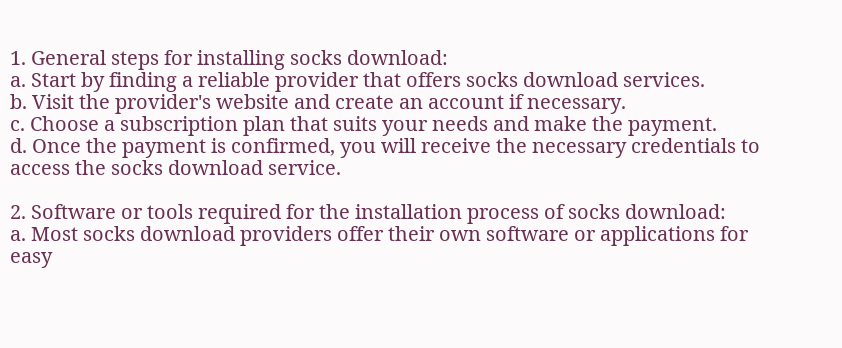1. General steps for installing socks download:
a. Start by finding a reliable provider that offers socks download services.
b. Visit the provider's website and create an account if necessary.
c. Choose a subscription plan that suits your needs and make the payment.
d. Once the payment is confirmed, you will receive the necessary credentials to access the socks download service.

2. Software or tools required for the installation process of socks download:
a. Most socks download providers offer their own software or applications for easy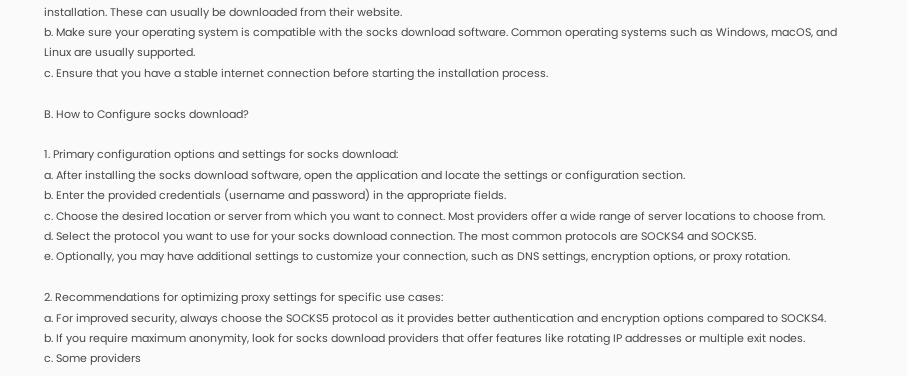installation. These can usually be downloaded from their website.
b. Make sure your operating system is compatible with the socks download software. Common operating systems such as Windows, macOS, and Linux are usually supported.
c. Ensure that you have a stable internet connection before starting the installation process.

B. How to Configure socks download?

1. Primary configuration options and settings for socks download:
a. After installing the socks download software, open the application and locate the settings or configuration section.
b. Enter the provided credentials (username and password) in the appropriate fields.
c. Choose the desired location or server from which you want to connect. Most providers offer a wide range of server locations to choose from.
d. Select the protocol you want to use for your socks download connection. The most common protocols are SOCKS4 and SOCKS5.
e. Optionally, you may have additional settings to customize your connection, such as DNS settings, encryption options, or proxy rotation.

2. Recommendations for optimizing proxy settings for specific use cases:
a. For improved security, always choose the SOCKS5 protocol as it provides better authentication and encryption options compared to SOCKS4.
b. If you require maximum anonymity, look for socks download providers that offer features like rotating IP addresses or multiple exit nodes.
c. Some providers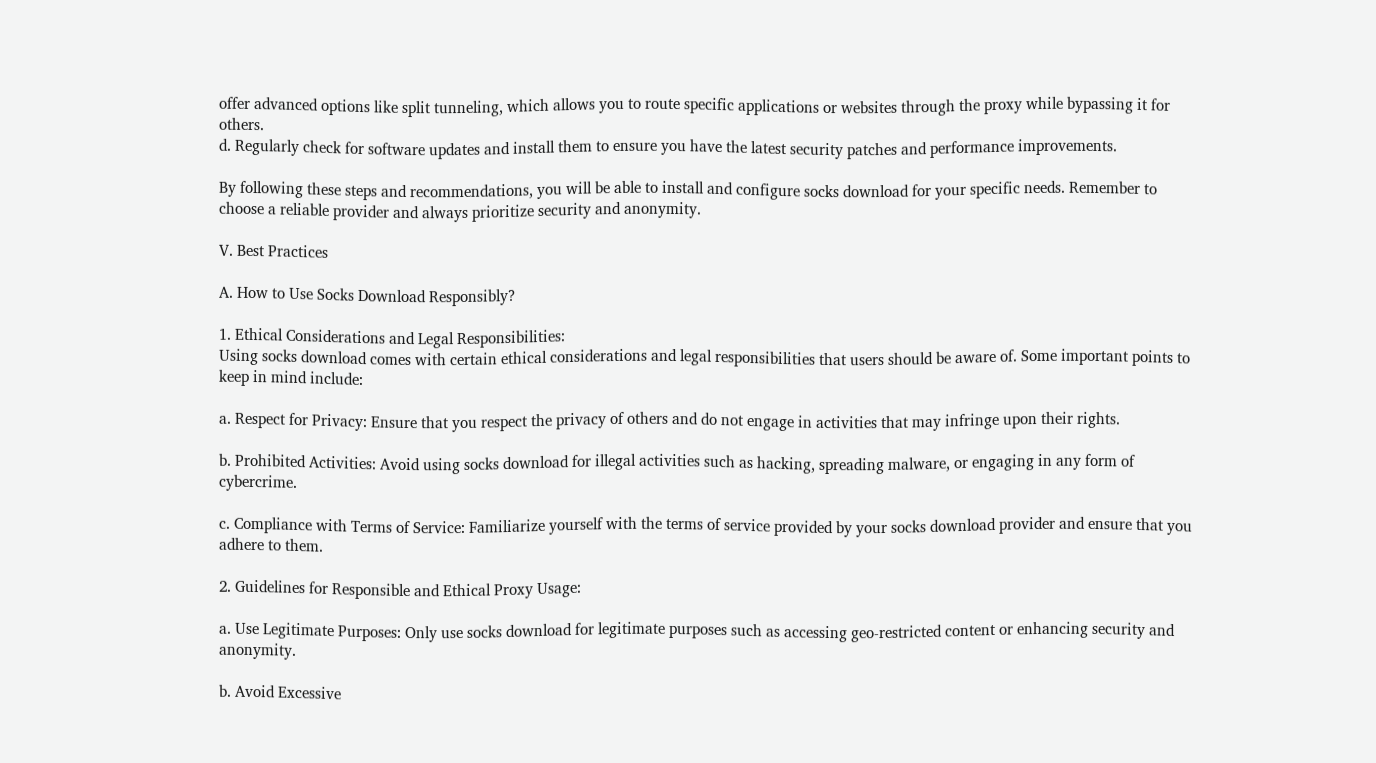offer advanced options like split tunneling, which allows you to route specific applications or websites through the proxy while bypassing it for others.
d. Regularly check for software updates and install them to ensure you have the latest security patches and performance improvements.

By following these steps and recommendations, you will be able to install and configure socks download for your specific needs. Remember to choose a reliable provider and always prioritize security and anonymity.

V. Best Practices

A. How to Use Socks Download Responsibly?

1. Ethical Considerations and Legal Responsibilities:
Using socks download comes with certain ethical considerations and legal responsibilities that users should be aware of. Some important points to keep in mind include:

a. Respect for Privacy: Ensure that you respect the privacy of others and do not engage in activities that may infringe upon their rights.

b. Prohibited Activities: Avoid using socks download for illegal activities such as hacking, spreading malware, or engaging in any form of cybercrime.

c. Compliance with Terms of Service: Familiarize yourself with the terms of service provided by your socks download provider and ensure that you adhere to them.

2. Guidelines for Responsible and Ethical Proxy Usage:

a. Use Legitimate Purposes: Only use socks download for legitimate purposes such as accessing geo-restricted content or enhancing security and anonymity.

b. Avoid Excessive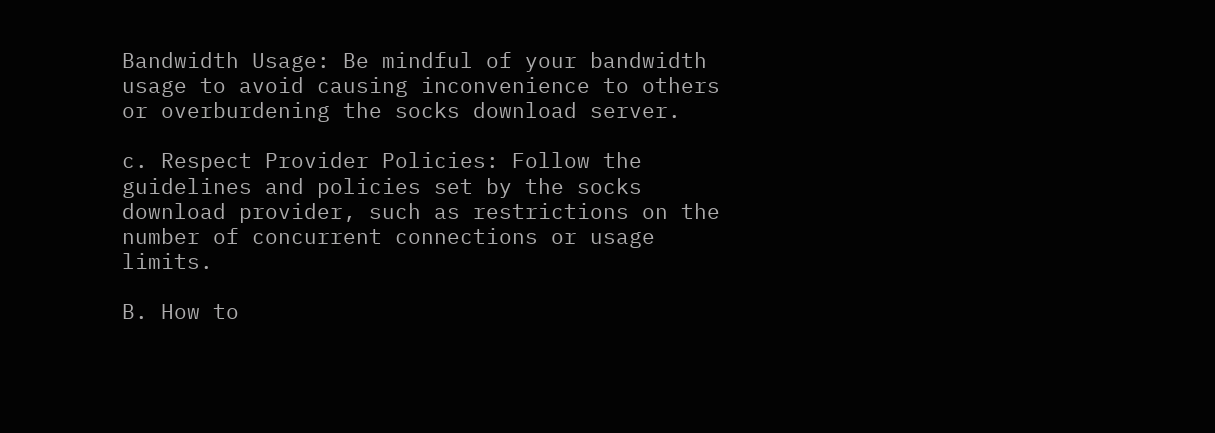Bandwidth Usage: Be mindful of your bandwidth usage to avoid causing inconvenience to others or overburdening the socks download server.

c. Respect Provider Policies: Follow the guidelines and policies set by the socks download provider, such as restrictions on the number of concurrent connections or usage limits.

B. How to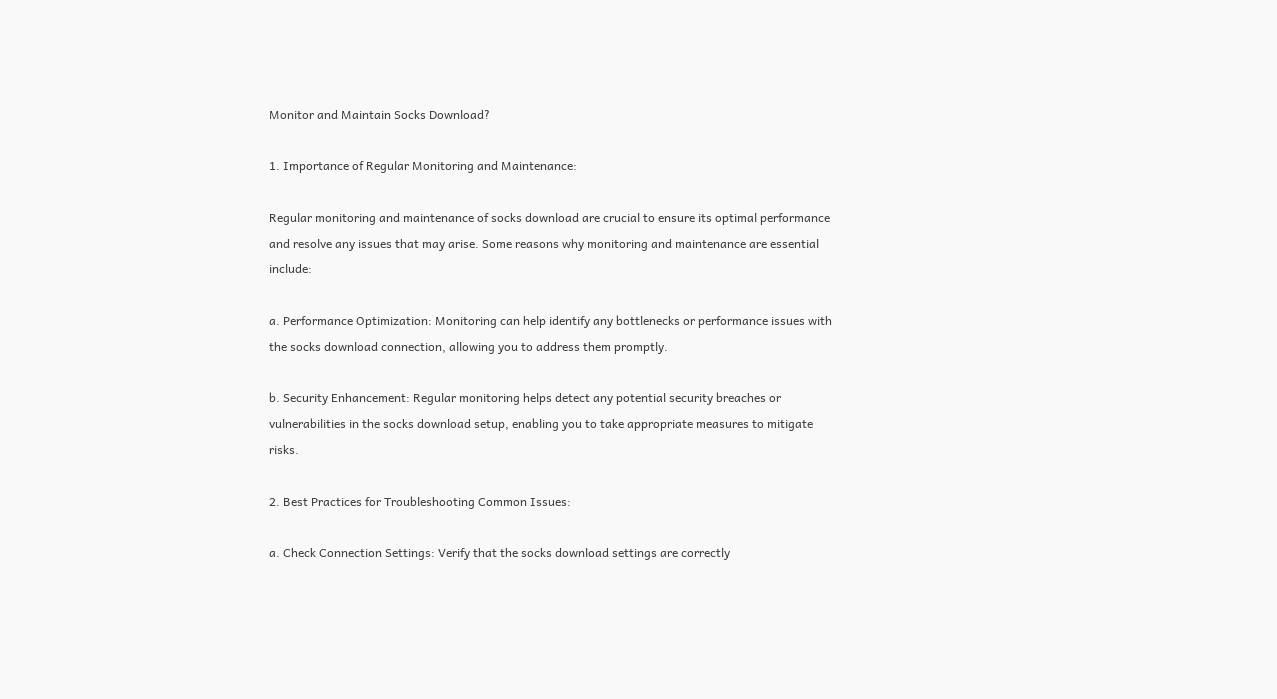Monitor and Maintain Socks Download?

1. Importance of Regular Monitoring and Maintenance:

Regular monitoring and maintenance of socks download are crucial to ensure its optimal performance and resolve any issues that may arise. Some reasons why monitoring and maintenance are essential include:

a. Performance Optimization: Monitoring can help identify any bottlenecks or performance issues with the socks download connection, allowing you to address them promptly.

b. Security Enhancement: Regular monitoring helps detect any potential security breaches or vulnerabilities in the socks download setup, enabling you to take appropriate measures to mitigate risks.

2. Best Practices for Troubleshooting Common Issues:

a. Check Connection Settings: Verify that the socks download settings are correctly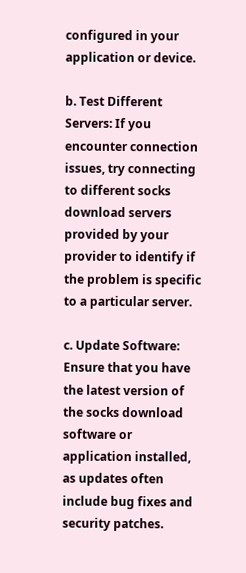configured in your application or device.

b. Test Different Servers: If you encounter connection issues, try connecting to different socks download servers provided by your provider to identify if the problem is specific to a particular server.

c. Update Software: Ensure that you have the latest version of the socks download software or application installed, as updates often include bug fixes and security patches.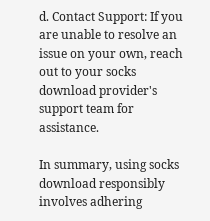d. Contact Support: If you are unable to resolve an issue on your own, reach out to your socks download provider's support team for assistance.

In summary, using socks download responsibly involves adhering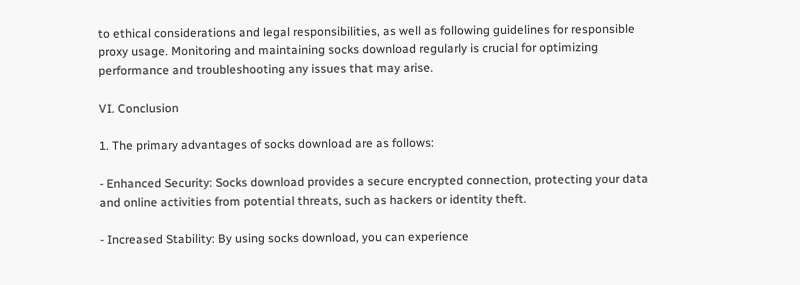to ethical considerations and legal responsibilities, as well as following guidelines for responsible proxy usage. Monitoring and maintaining socks download regularly is crucial for optimizing performance and troubleshooting any issues that may arise.

VI. Conclusion

1. The primary advantages of socks download are as follows:

- Enhanced Security: Socks download provides a secure encrypted connection, protecting your data and online activities from potential threats, such as hackers or identity theft.

- Increased Stability: By using socks download, you can experience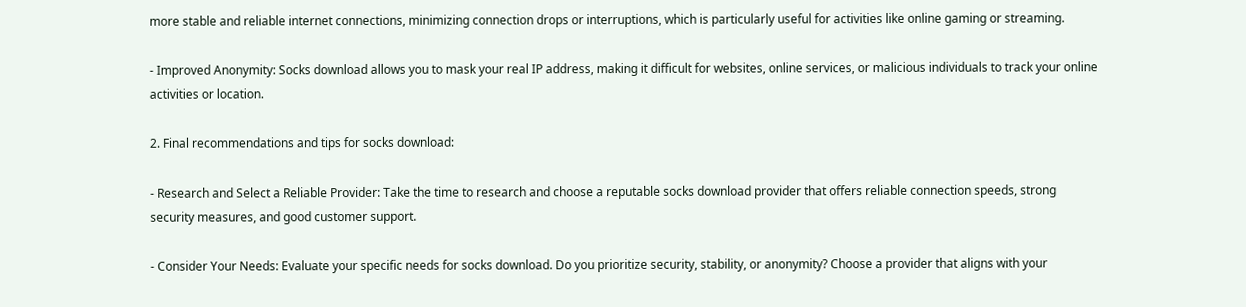more stable and reliable internet connections, minimizing connection drops or interruptions, which is particularly useful for activities like online gaming or streaming.

- Improved Anonymity: Socks download allows you to mask your real IP address, making it difficult for websites, online services, or malicious individuals to track your online activities or location.

2. Final recommendations and tips for socks download:

- Research and Select a Reliable Provider: Take the time to research and choose a reputable socks download provider that offers reliable connection speeds, strong security measures, and good customer support.

- Consider Your Needs: Evaluate your specific needs for socks download. Do you prioritize security, stability, or anonymity? Choose a provider that aligns with your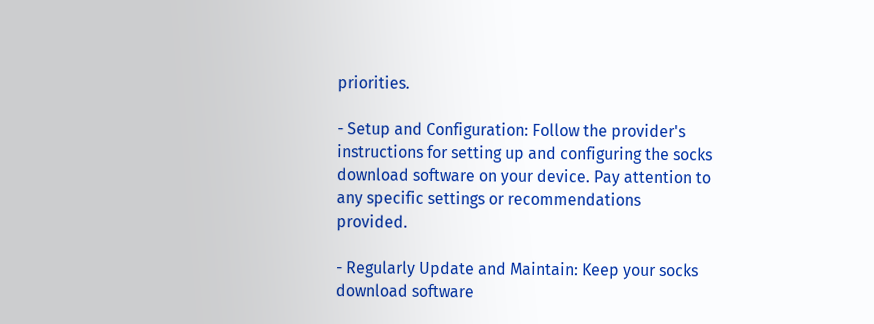priorities.

- Setup and Configuration: Follow the provider's instructions for setting up and configuring the socks download software on your device. Pay attention to any specific settings or recommendations provided.

- Regularly Update and Maintain: Keep your socks download software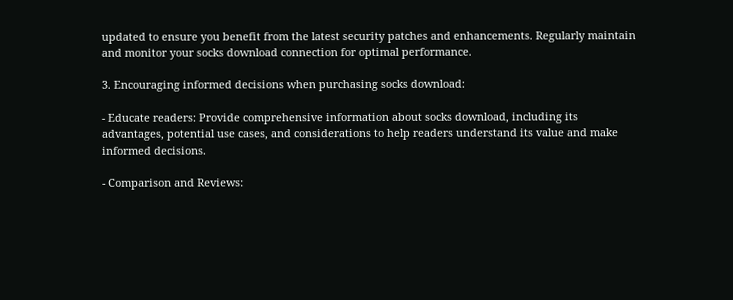updated to ensure you benefit from the latest security patches and enhancements. Regularly maintain and monitor your socks download connection for optimal performance.

3. Encouraging informed decisions when purchasing socks download:

- Educate readers: Provide comprehensive information about socks download, including its advantages, potential use cases, and considerations to help readers understand its value and make informed decisions.

- Comparison and Reviews: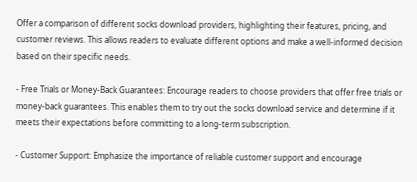Offer a comparison of different socks download providers, highlighting their features, pricing, and customer reviews. This allows readers to evaluate different options and make a well-informed decision based on their specific needs.

- Free Trials or Money-Back Guarantees: Encourage readers to choose providers that offer free trials or money-back guarantees. This enables them to try out the socks download service and determine if it meets their expectations before committing to a long-term subscription.

- Customer Support: Emphasize the importance of reliable customer support and encourage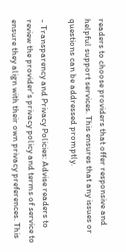readers to choose providers that offer responsive and helpful support services. This ensures that any issues or questions can be addressed promptly.

- Transparency and Privacy Policies: Advise readers to review the provider's privacy policy and terms of service to ensure they align with their own privacy preferences. This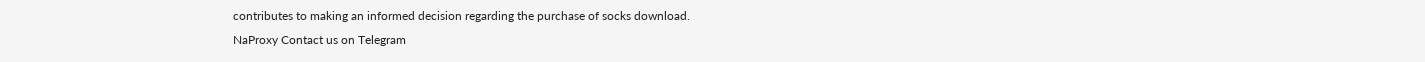contributes to making an informed decision regarding the purchase of socks download.
NaProxy Contact us on Telegram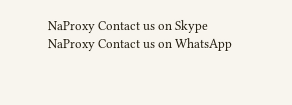NaProxy Contact us on Skype
NaProxy Contact us on WhatsApp